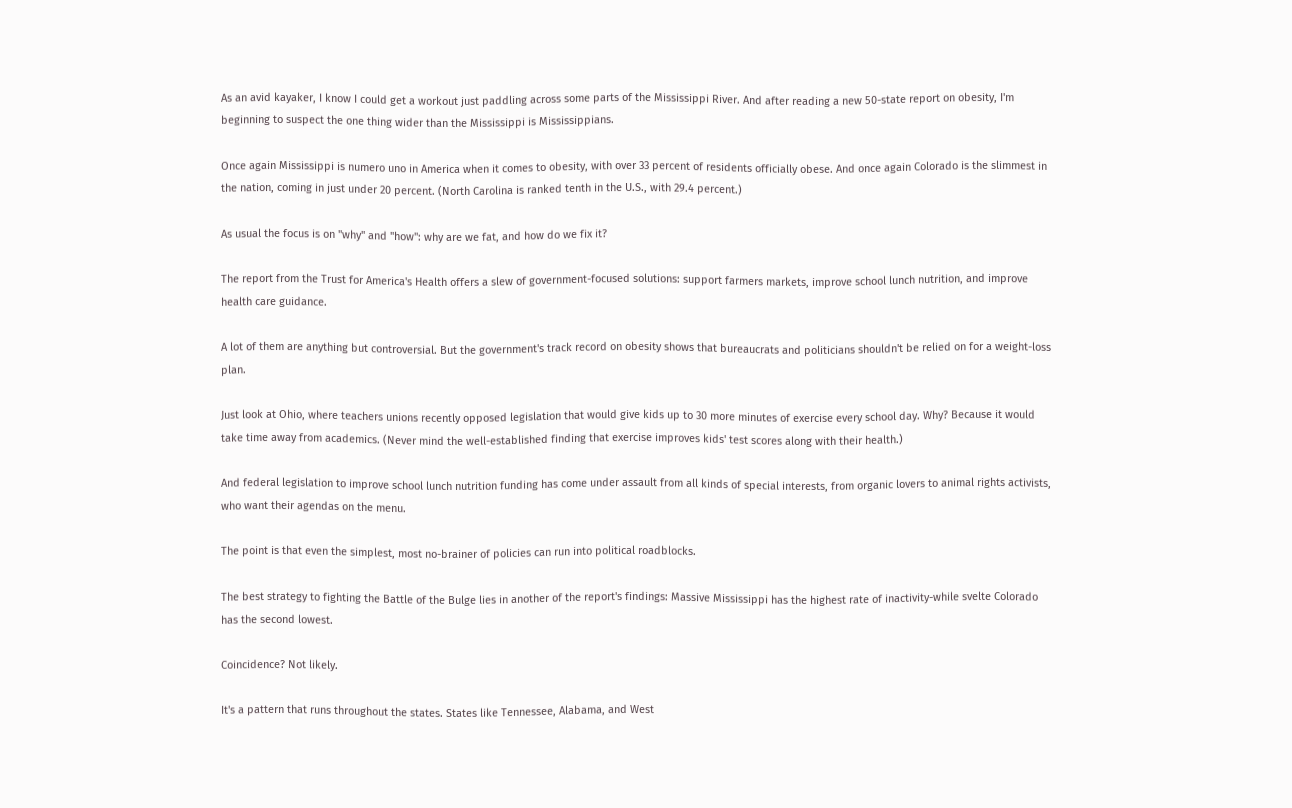As an avid kayaker, I know I could get a workout just paddling across some parts of the Mississippi River. And after reading a new 50-state report on obesity, I'm beginning to suspect the one thing wider than the Mississippi is Mississippians.

Once again Mississippi is numero uno in America when it comes to obesity, with over 33 percent of residents officially obese. And once again Colorado is the slimmest in the nation, coming in just under 20 percent. (North Carolina is ranked tenth in the U.S., with 29.4 percent.)

As usual the focus is on "why" and "how": why are we fat, and how do we fix it?

The report from the Trust for America's Health offers a slew of government-focused solutions: support farmers markets, improve school lunch nutrition, and improve health care guidance.

A lot of them are anything but controversial. But the government's track record on obesity shows that bureaucrats and politicians shouldn't be relied on for a weight-loss plan.

Just look at Ohio, where teachers unions recently opposed legislation that would give kids up to 30 more minutes of exercise every school day. Why? Because it would take time away from academics. (Never mind the well-established finding that exercise improves kids' test scores along with their health.)

And federal legislation to improve school lunch nutrition funding has come under assault from all kinds of special interests, from organic lovers to animal rights activists, who want their agendas on the menu.

The point is that even the simplest, most no-brainer of policies can run into political roadblocks.

The best strategy to fighting the Battle of the Bulge lies in another of the report's findings: Massive Mississippi has the highest rate of inactivity-while svelte Colorado has the second lowest.

Coincidence? Not likely.

It's a pattern that runs throughout the states. States like Tennessee, Alabama, and West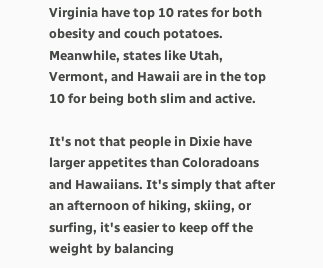Virginia have top 10 rates for both obesity and couch potatoes. Meanwhile, states like Utah, Vermont, and Hawaii are in the top 10 for being both slim and active.

It's not that people in Dixie have larger appetites than Coloradoans and Hawaiians. It's simply that after an afternoon of hiking, skiing, or surfing, it's easier to keep off the weight by balancing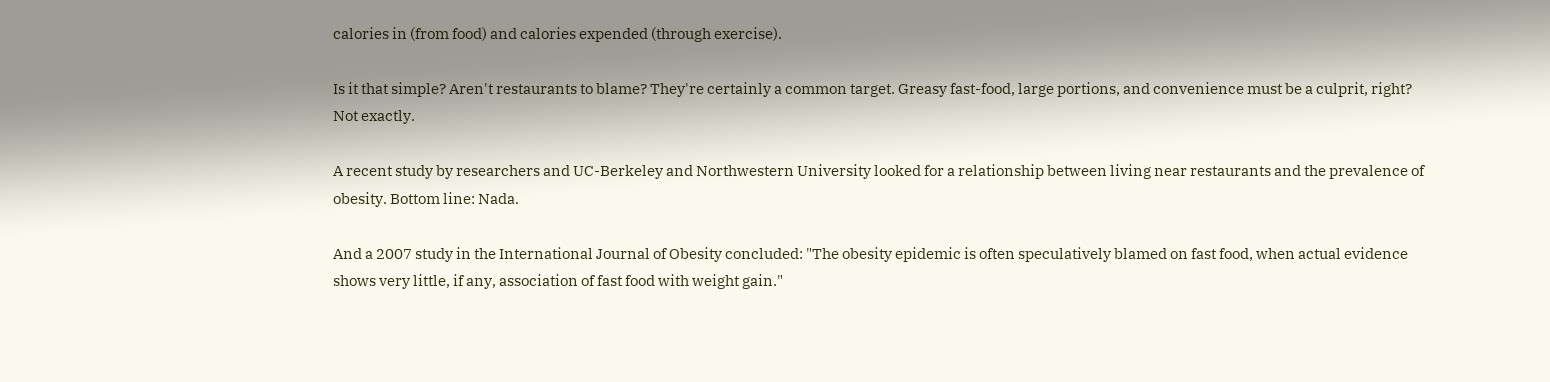calories in (from food) and calories expended (through exercise).

Is it that simple? Aren't restaurants to blame? They're certainly a common target. Greasy fast-food, large portions, and convenience must be a culprit, right? Not exactly.

A recent study by researchers and UC-Berkeley and Northwestern University looked for a relationship between living near restaurants and the prevalence of obesity. Bottom line: Nada.

And a 2007 study in the International Journal of Obesity concluded: "The obesity epidemic is often speculatively blamed on fast food, when actual evidence shows very little, if any, association of fast food with weight gain."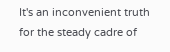It's an inconvenient truth for the steady cadre of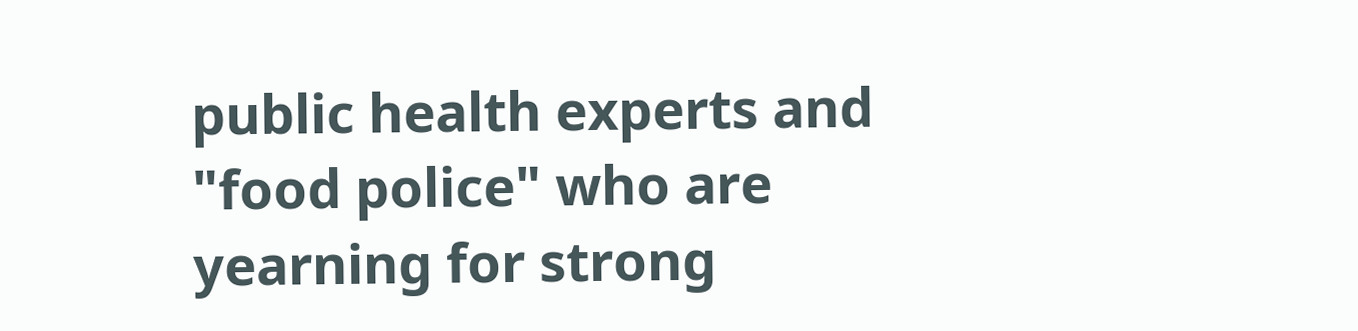public health experts and "food police" who are yearning for strong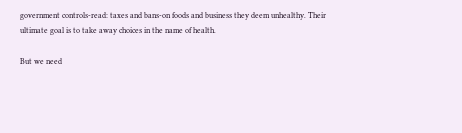government controls-read: taxes and bans-on foods and business they deem unhealthy. Their ultimate goal is to take away choices in the name of health.

But we need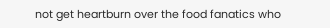not get heartburn over the food fanatics who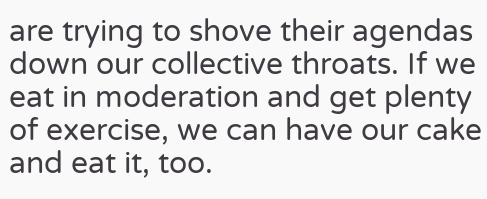are trying to shove their agendas down our collective throats. If we eat in moderation and get plenty of exercise, we can have our cake and eat it, too.